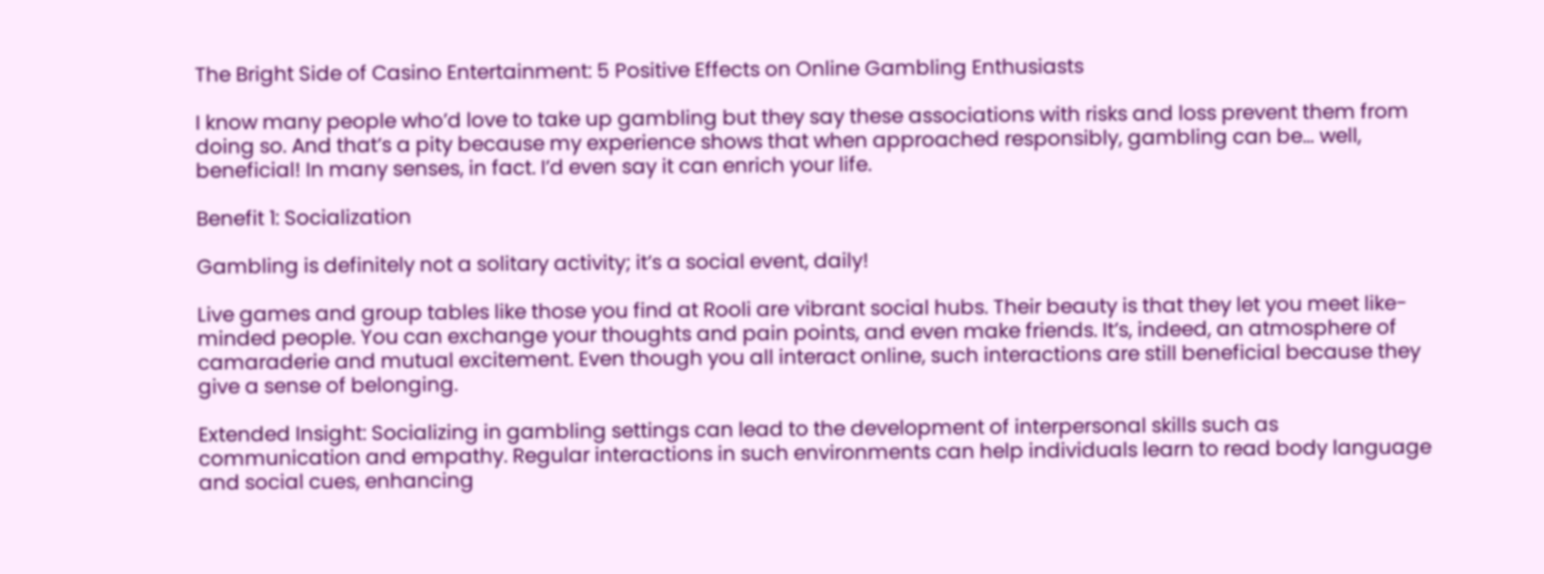The Bright Side of Casino Entertainment: 5 Positive Effects on Online Gambling Enthusiasts

I know many people who’d love to take up gambling but they say these associations with risks and loss prevent them from doing so. And that’s a pity because my experience shows that when approached responsibly, gambling can be… well, beneficial! In many senses, in fact. I’d even say it can enrich your life.

Benefit 1: Socialization

Gambling is definitely not a solitary activity; it’s a social event, daily!

Live games and group tables like those you find at Rooli are vibrant social hubs. Their beauty is that they let you meet like-minded people. You can exchange your thoughts and pain points, and even make friends. It’s, indeed, an atmosphere of camaraderie and mutual excitement. Even though you all interact online, such interactions are still beneficial because they give a sense of belonging.

Extended Insight: Socializing in gambling settings can lead to the development of interpersonal skills such as communication and empathy. Regular interactions in such environments can help individuals learn to read body language and social cues, enhancing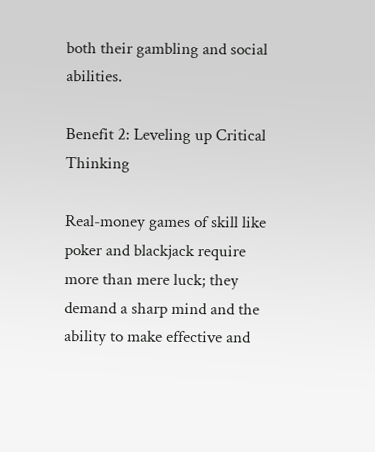both their gambling and social abilities.

Benefit 2: Leveling up Critical Thinking

Real-money games of skill like poker and blackjack require more than mere luck; they demand a sharp mind and the ability to make effective and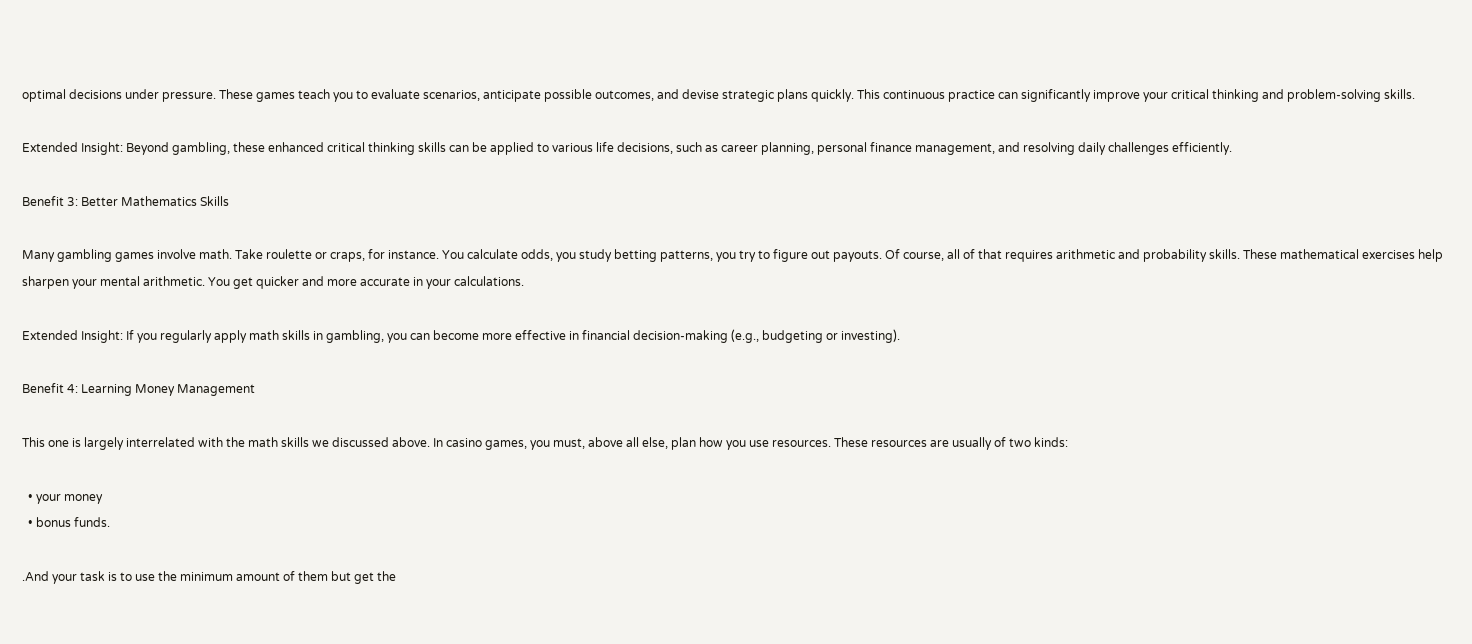optimal decisions under pressure. These games teach you to evaluate scenarios, anticipate possible outcomes, and devise strategic plans quickly. This continuous practice can significantly improve your critical thinking and problem-solving skills.

Extended Insight: Beyond gambling, these enhanced critical thinking skills can be applied to various life decisions, such as career planning, personal finance management, and resolving daily challenges efficiently.

Benefit 3: Better Mathematics Skills

Many gambling games involve math. Take roulette or craps, for instance. You calculate odds, you study betting patterns, you try to figure out payouts. Of course, all of that requires arithmetic and probability skills. These mathematical exercises help sharpen your mental arithmetic. You get quicker and more accurate in your calculations.

Extended Insight: If you regularly apply math skills in gambling, you can become more effective in financial decision-making (e.g., budgeting or investing).

Benefit 4: Learning Money Management

This one is largely interrelated with the math skills we discussed above. In casino games, you must, above all else, plan how you use resources. These resources are usually of two kinds:

  • your money
  • bonus funds.

.And your task is to use the minimum amount of them but get the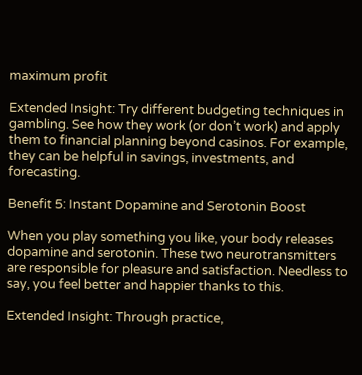maximum profit

Extended Insight: Try different budgeting techniques in gambling. See how they work (or don’t work) and apply them to financial planning beyond casinos. For example, they can be helpful in savings, investments, and forecasting.

Benefit 5: Instant Dopamine and Serotonin Boost

When you play something you like, your body releases dopamine and serotonin. These two neurotransmitters are responsible for pleasure and satisfaction. Needless to say, you feel better and happier thanks to this.

Extended Insight: Through practice,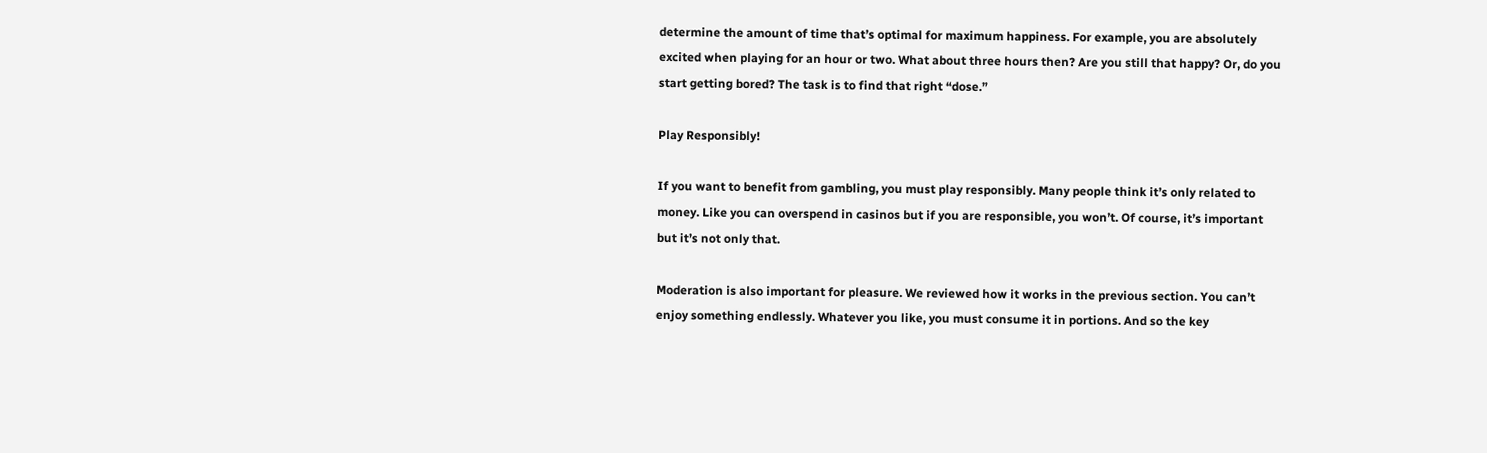determine the amount of time that’s optimal for maximum happiness. For example, you are absolutely excited when playing for an hour or two. What about three hours then? Are you still that happy? Or, do you start getting bored? The task is to find that right “dose.”

Play Responsibly!

If you want to benefit from gambling, you must play responsibly. Many people think it’s only related to money. Like you can overspend in casinos but if you are responsible, you won’t. Of course, it’s important but it’s not only that.

Moderation is also important for pleasure. We reviewed how it works in the previous section. You can’t enjoy something endlessly. Whatever you like, you must consume it in portions. And so the key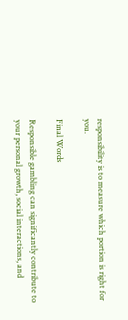responsibility is to measure which portion is right for you.

Final Words

Responsible gambling can significantly contribute to your personal growth, social interactions, and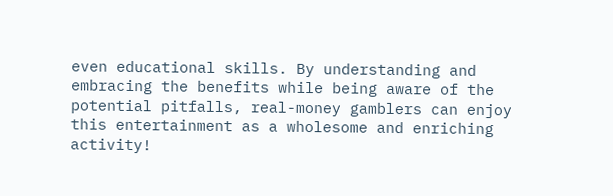even educational skills. By understanding and embracing the benefits while being aware of the potential pitfalls, real-money gamblers can enjoy this entertainment as a wholesome and enriching activity!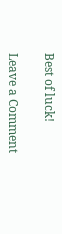Best of luck!

Leave a Comment